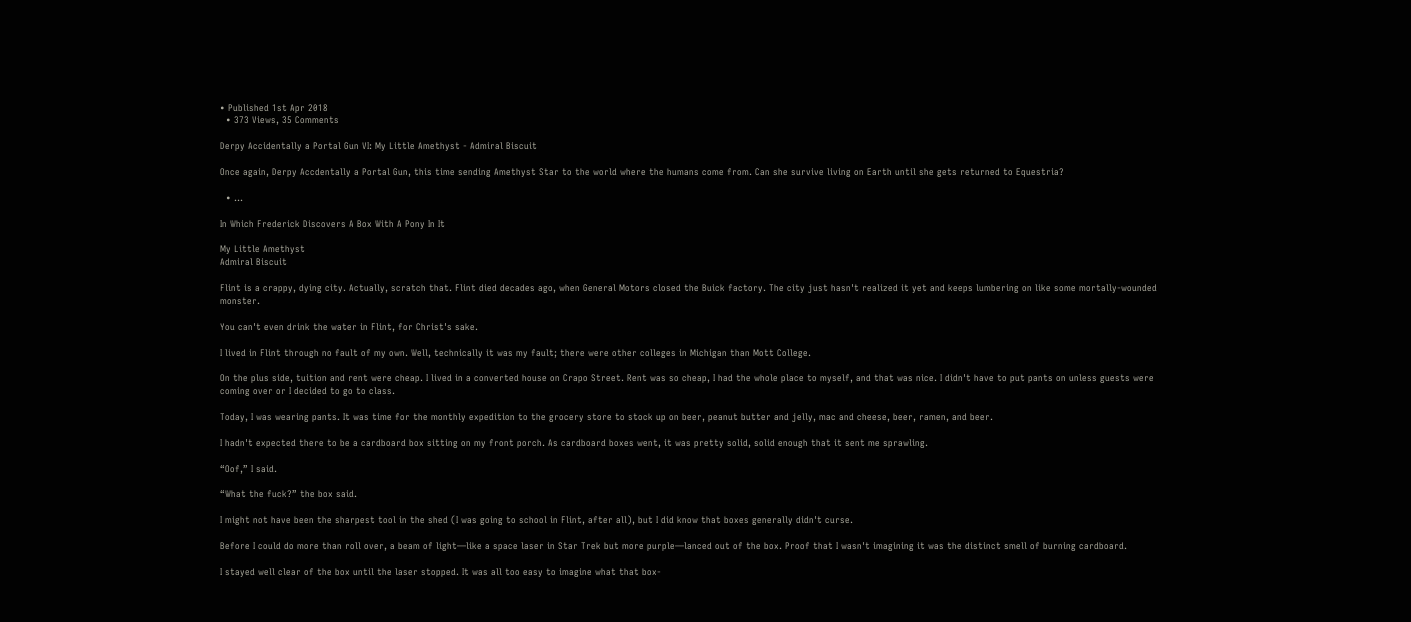• Published 1st Apr 2018
  • 373 Views, 35 Comments

Derpy Accidentally a Portal Gun VI: My Little Amethyst - Admiral Biscuit

Once again, Derpy Accdentally a Portal Gun, this time sending Amethyst Star to the world where the humans come from. Can she survive living on Earth until she gets returned to Equestria?

  • ...

In Which Frederick Discovers A Box With A Pony In It

My Little Amethyst
Admiral Biscuit

Flint is a crappy, dying city. Actually, scratch that. Flint died decades ago, when General Motors closed the Buick factory. The city just hasn't realized it yet and keeps lumbering on like some mortally-wounded monster.

You can't even drink the water in Flint, for Christ's sake.

I lived in Flint through no fault of my own. Well, technically it was my fault; there were other colleges in Michigan than Mott College.

On the plus side, tuition and rent were cheap. I lived in a converted house on Crapo Street. Rent was so cheap, I had the whole place to myself, and that was nice. I didn't have to put pants on unless guests were coming over or I decided to go to class.

Today, I was wearing pants. It was time for the monthly expedition to the grocery store to stock up on beer, peanut butter and jelly, mac and cheese, beer, ramen, and beer.

I hadn't expected there to be a cardboard box sitting on my front porch. As cardboard boxes went, it was pretty solid, solid enough that it sent me sprawling.

“Oof,” I said.

“What the fuck?” the box said.

I might not have been the sharpest tool in the shed (I was going to school in Flint, after all), but I did know that boxes generally didn't curse.

Before I could do more than roll over, a beam of light—like a space laser in Star Trek but more purple—lanced out of the box. Proof that I wasn't imagining it was the distinct smell of burning cardboard.

I stayed well clear of the box until the laser stopped. It was all too easy to imagine what that box-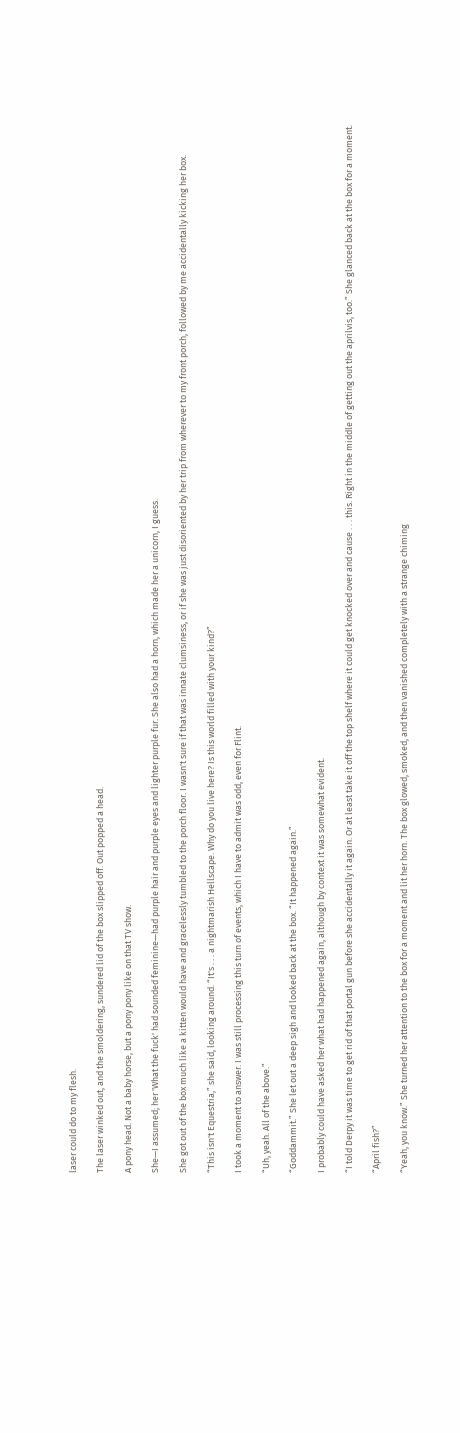laser could do to my flesh.

The laser winked out, and the smoldering, sundered lid of the box slipped off. Out popped a head.

A pony head. Not a baby horse, but a pony pony like on that TV show.

She—I assumed; her 'What the fuck' had sounded feminine—had purple hair and purple eyes and lighter purple fur. She also had a horn, which made her a unicorn, I guess.

She got out of the box much like a kitten would have and gracelessly tumbled to the porch floor. I wasn't sure if that was innate clumsiness, or if she was just disoriented by her trip from wherever to my front porch, followed by me accidentally kicking her box.

“This isn't Equestria,” she said, looking around. “It's . . . a nightmarish Hellscape. Why do you live here? Is this world filled with your kind?”

I took a moment to answer. I was still processing this turn of events, which I have to admit was odd, even for Flint.

“Uh, yeah. All of the above.”

“Goddammit.” She let out a deep sigh and looked back at the box. “It happened again.”

I probably could have asked her what had happened again, although by context it was somewhat evident.

“I told Derpy it was time to get rid of that portal gun before she accidentally it again. Or at least take it off the top shelf where it could get knocked over and cause . . . this. Right in the middle of getting out the aprilvis, too.” She glanced back at the box for a moment.

“April fish?”

“Yeah, you know.” She turned her attention to the box for a moment and lit her horn. The box glowed, smoked, and then vanished completely with a strange chiming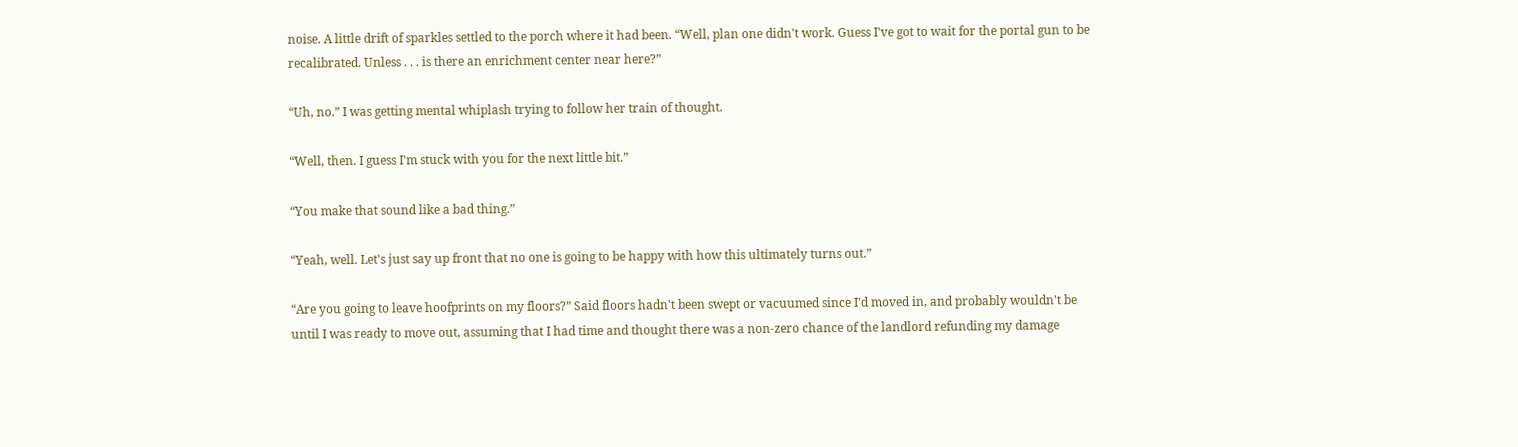noise. A little drift of sparkles settled to the porch where it had been. “Well, plan one didn't work. Guess I've got to wait for the portal gun to be recalibrated. Unless . . . is there an enrichment center near here?”

“Uh, no.” I was getting mental whiplash trying to follow her train of thought.

“Well, then. I guess I'm stuck with you for the next little bit.”

“You make that sound like a bad thing.”

“Yeah, well. Let's just say up front that no one is going to be happy with how this ultimately turns out.”

“Are you going to leave hoofprints on my floors?” Said floors hadn't been swept or vacuumed since I'd moved in, and probably wouldn't be until I was ready to move out, assuming that I had time and thought there was a non-zero chance of the landlord refunding my damage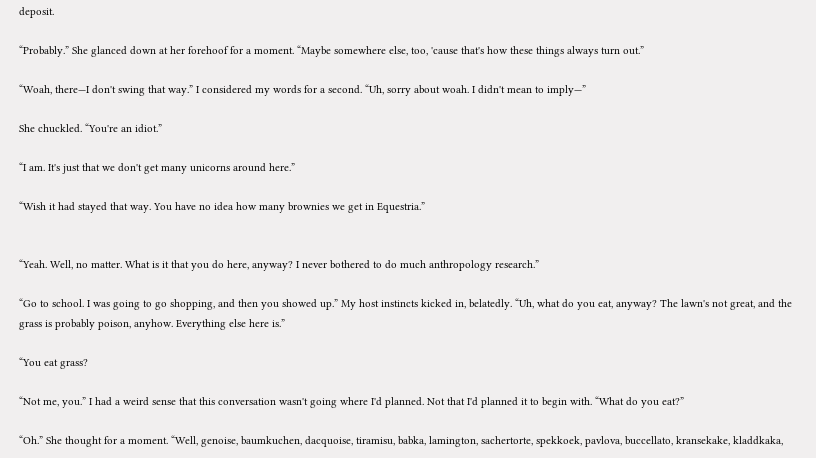deposit.

“Probably.” She glanced down at her forehoof for a moment. “Maybe somewhere else, too, 'cause that's how these things always turn out.”

“Woah, there—I don't swing that way.” I considered my words for a second. “Uh, sorry about woah. I didn't mean to imply—”

She chuckled. “You're an idiot.”

“I am. It's just that we don't get many unicorns around here.”

“Wish it had stayed that way. You have no idea how many brownies we get in Equestria.”


“Yeah. Well, no matter. What is it that you do here, anyway? I never bothered to do much anthropology research.”

“Go to school. I was going to go shopping, and then you showed up.” My host instincts kicked in, belatedly. “Uh, what do you eat, anyway? The lawn's not great, and the grass is probably poison, anyhow. Everything else here is.”

“You eat grass?

“Not me, you.” I had a weird sense that this conversation wasn't going where I'd planned. Not that I'd planned it to begin with. “What do you eat?”

“Oh.” She thought for a moment. “Well, genoise, baumkuchen, dacquoise, tiramisu, babka, lamington, sachertorte, spekkoek, pavlova, buccellato, kransekake, kladdkaka,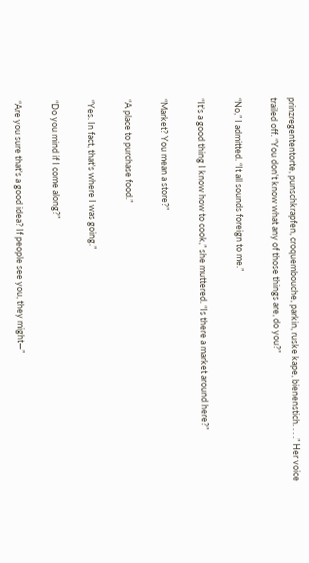prinzregententorte, punschkrapfen, croquembouche, parkin, ruske kape, bienenstich. . . .” Her voice trailed off. “You don't know what any of those things are, do you?”

“No,” I admitted. “It all sounds foreign to me.”

“It's a good thing I know how to cook,” she muttered. “Is there a market around here?”

“Market? You mean a store?”

“A place to purchase food.”

“Yes. In fact, that's where I was going.”

“Do you mind if I come along?”

“Are you sure that's a good idea? If people see you, they might—”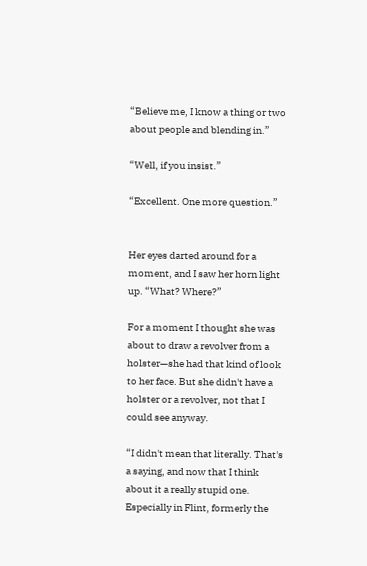“Believe me, I know a thing or two about people and blending in.”

“Well, if you insist.”

“Excellent. One more question.”


Her eyes darted around for a moment, and I saw her horn light up. “What? Where?”

For a moment I thought she was about to draw a revolver from a holster—she had that kind of look to her face. But she didn't have a holster or a revolver, not that I could see anyway.

“I didn't mean that literally. That's a saying, and now that I think about it a really stupid one. Especially in Flint, formerly the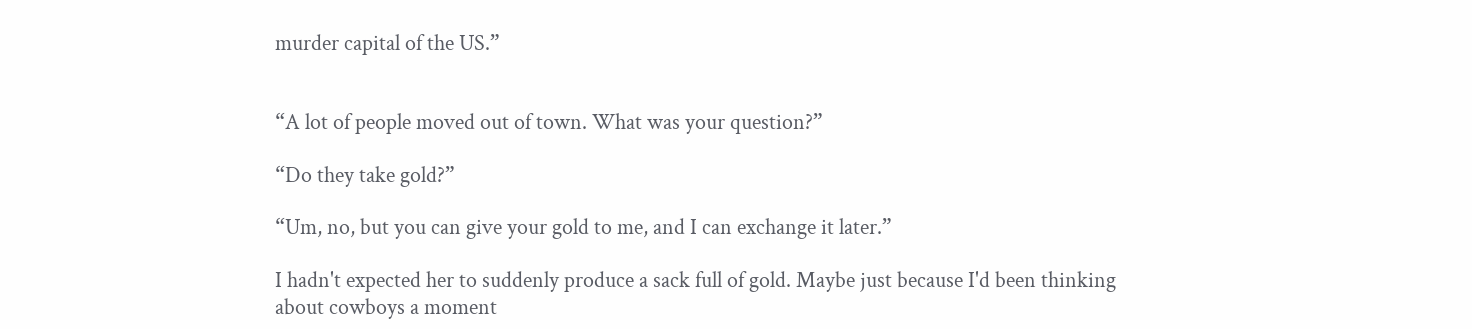murder capital of the US.”


“A lot of people moved out of town. What was your question?”

“Do they take gold?”

“Um, no, but you can give your gold to me, and I can exchange it later.”

I hadn't expected her to suddenly produce a sack full of gold. Maybe just because I'd been thinking about cowboys a moment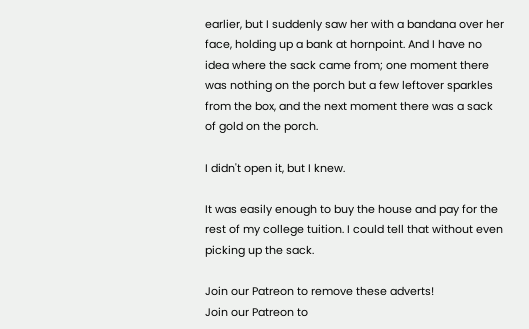earlier, but I suddenly saw her with a bandana over her face, holding up a bank at hornpoint. And I have no idea where the sack came from; one moment there was nothing on the porch but a few leftover sparkles from the box, and the next moment there was a sack of gold on the porch.

I didn't open it, but I knew.

It was easily enough to buy the house and pay for the rest of my college tuition. I could tell that without even picking up the sack.

Join our Patreon to remove these adverts!
Join our Patreon to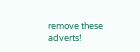remove these adverts!